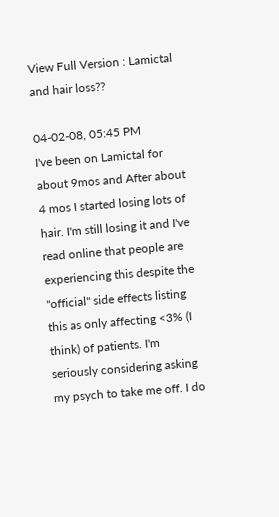View Full Version : Lamictal and hair loss??

04-02-08, 05:45 PM
I've been on Lamictal for about 9mos and After about 4 mos I started losing lots of hair. I'm still losing it and I've read online that people are experiencing this despite the "official" side effects listing this as only affecting <3% (I think) of patients. I'm seriously considering asking my psych to take me off. I do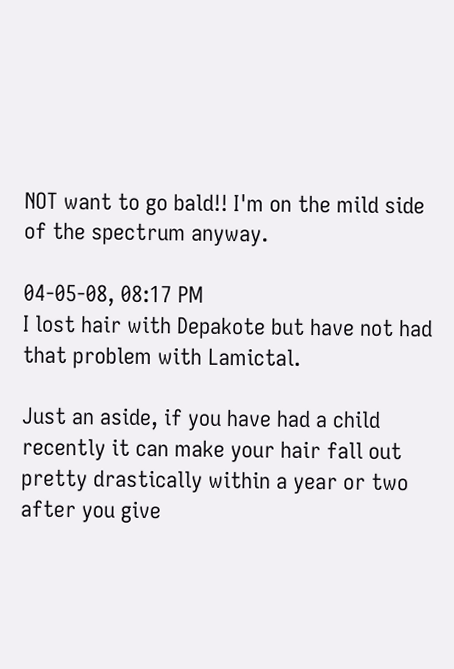NOT want to go bald!! I'm on the mild side of the spectrum anyway.

04-05-08, 08:17 PM
I lost hair with Depakote but have not had that problem with Lamictal.

Just an aside, if you have had a child recently it can make your hair fall out pretty drastically within a year or two after you give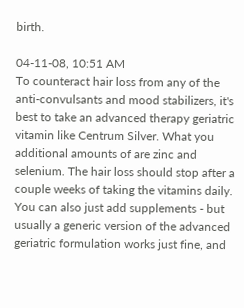birth.

04-11-08, 10:51 AM
To counteract hair loss from any of the anti-convulsants and mood stabilizers, it's best to take an advanced therapy geriatric vitamin like Centrum Silver. What you additional amounts of are zinc and selenium. The hair loss should stop after a couple weeks of taking the vitamins daily. You can also just add supplements - but usually a generic version of the advanced geriatric formulation works just fine, and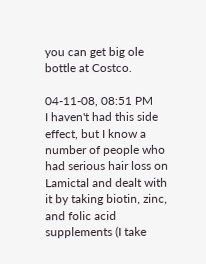you can get big ole bottle at Costco.

04-11-08, 08:51 PM
I haven't had this side effect, but I know a number of people who had serious hair loss on Lamictal and dealt with it by taking biotin, zinc, and folic acid supplements (I take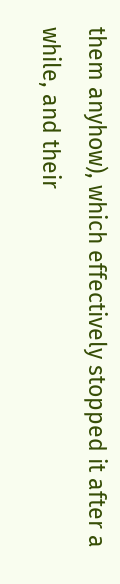them anyhow), which effectively stopped it after a while, and their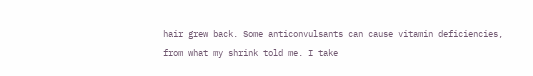hair grew back. Some anticonvulsants can cause vitamin deficiencies, from what my shrink told me. I take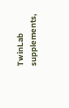TwinLab supplements,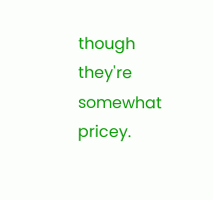though they're somewhat pricey.